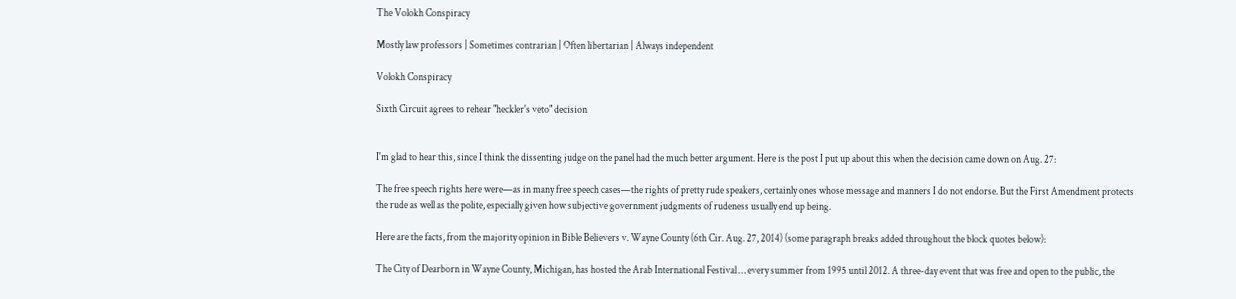The Volokh Conspiracy

Mostly law professors | Sometimes contrarian | Often libertarian | Always independent

Volokh Conspiracy

Sixth Circuit agrees to rehear "heckler's veto" decision


I'm glad to hear this, since I think the dissenting judge on the panel had the much better argument. Here is the post I put up about this when the decision came down on Aug. 27:

The free speech rights here were—as in many free speech cases—the rights of pretty rude speakers, certainly ones whose message and manners I do not endorse. But the First Amendment protects the rude as well as the polite, especially given how subjective government judgments of rudeness usually end up being.

Here are the facts, from the majority opinion in Bible Believers v. Wayne County (6th Cir. Aug. 27, 2014) (some paragraph breaks added throughout the block quotes below):

The City of Dearborn in Wayne County, Michigan, has hosted the Arab International Festival … every summer from 1995 until 2012. A three-day event that was free and open to the public, the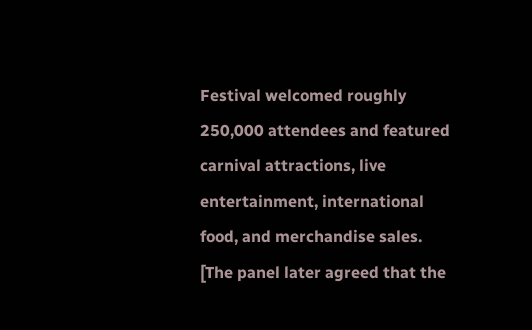Festival welcomed roughly 250,000 attendees and featured carnival attractions, live entertainment, international food, and merchandise sales. [The panel later agreed that the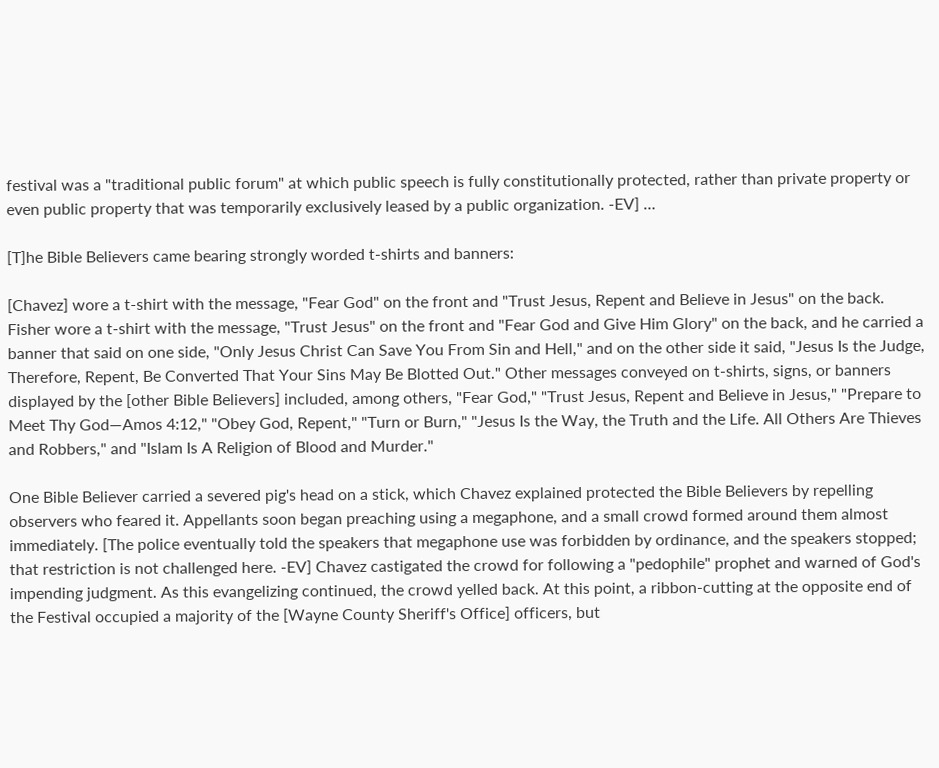festival was a "traditional public forum" at which public speech is fully constitutionally protected, rather than private property or even public property that was temporarily exclusively leased by a public organization. -EV] …

[T]he Bible Believers came bearing strongly worded t-shirts and banners:

[Chavez] wore a t-shirt with the message, "Fear God" on the front and "Trust Jesus, Repent and Believe in Jesus" on the back. Fisher wore a t-shirt with the message, "Trust Jesus" on the front and "Fear God and Give Him Glory" on the back, and he carried a banner that said on one side, "Only Jesus Christ Can Save You From Sin and Hell," and on the other side it said, "Jesus Is the Judge, Therefore, Repent, Be Converted That Your Sins May Be Blotted Out." Other messages conveyed on t-shirts, signs, or banners displayed by the [other Bible Believers] included, among others, "Fear God," "Trust Jesus, Repent and Believe in Jesus," "Prepare to Meet Thy God—Amos 4:12," "Obey God, Repent," "Turn or Burn," "Jesus Is the Way, the Truth and the Life. All Others Are Thieves and Robbers," and "Islam Is A Religion of Blood and Murder."

One Bible Believer carried a severed pig's head on a stick, which Chavez explained protected the Bible Believers by repelling observers who feared it. Appellants soon began preaching using a megaphone, and a small crowd formed around them almost immediately. [The police eventually told the speakers that megaphone use was forbidden by ordinance, and the speakers stopped; that restriction is not challenged here. -EV] Chavez castigated the crowd for following a "pedophile" prophet and warned of God's impending judgment. As this evangelizing continued, the crowd yelled back. At this point, a ribbon-cutting at the opposite end of the Festival occupied a majority of the [Wayne County Sheriff's Office] officers, but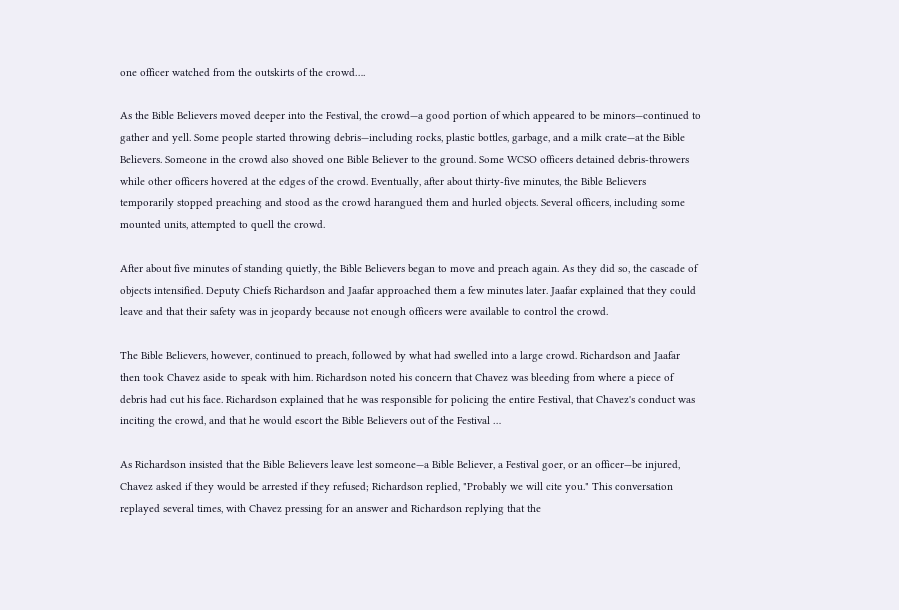one officer watched from the outskirts of the crowd….

As the Bible Believers moved deeper into the Festival, the crowd—a good portion of which appeared to be minors—continued to gather and yell. Some people started throwing debris—including rocks, plastic bottles, garbage, and a milk crate—at the Bible Believers. Someone in the crowd also shoved one Bible Believer to the ground. Some WCSO officers detained debris-throwers while other officers hovered at the edges of the crowd. Eventually, after about thirty-five minutes, the Bible Believers temporarily stopped preaching and stood as the crowd harangued them and hurled objects. Several officers, including some mounted units, attempted to quell the crowd.

After about five minutes of standing quietly, the Bible Believers began to move and preach again. As they did so, the cascade of objects intensified. Deputy Chiefs Richardson and Jaafar approached them a few minutes later. Jaafar explained that they could leave and that their safety was in jeopardy because not enough officers were available to control the crowd.

The Bible Believers, however, continued to preach, followed by what had swelled into a large crowd. Richardson and Jaafar then took Chavez aside to speak with him. Richardson noted his concern that Chavez was bleeding from where a piece of debris had cut his face. Richardson explained that he was responsible for policing the entire Festival, that Chavez's conduct was inciting the crowd, and that he would escort the Bible Believers out of the Festival …

As Richardson insisted that the Bible Believers leave lest someone—a Bible Believer, a Festival goer, or an officer—be injured, Chavez asked if they would be arrested if they refused; Richardson replied, "Probably we will cite you." This conversation replayed several times, with Chavez pressing for an answer and Richardson replying that the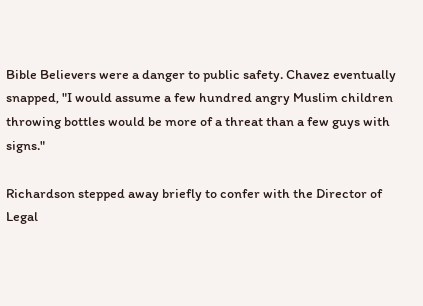Bible Believers were a danger to public safety. Chavez eventually snapped, "I would assume a few hundred angry Muslim children throwing bottles would be more of a threat than a few guys with signs."

Richardson stepped away briefly to confer with the Director of Legal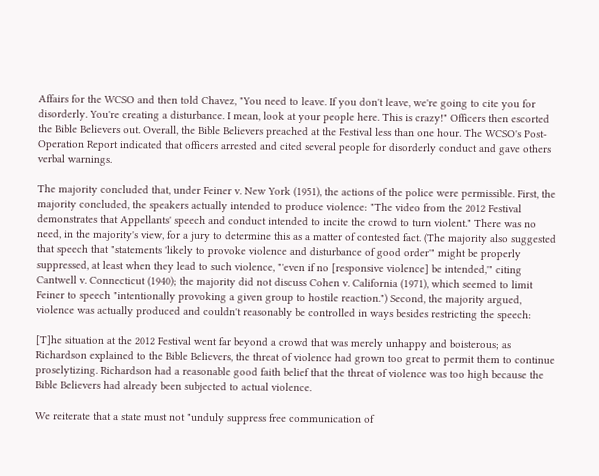Affairs for the WCSO and then told Chavez, "You need to leave. If you don't leave, we're going to cite you for disorderly. You're creating a disturbance. I mean, look at your people here. This is crazy!" Officers then escorted the Bible Believers out. Overall, the Bible Believers preached at the Festival less than one hour. The WCSO's Post-Operation Report indicated that officers arrested and cited several people for disorderly conduct and gave others verbal warnings.

The majority concluded that, under Feiner v. New York (1951), the actions of the police were permissible. First, the majority concluded, the speakers actually intended to produce violence: "The video from the 2012 Festival demonstrates that Appellants' speech and conduct intended to incite the crowd to turn violent." There was no need, in the majority's view, for a jury to determine this as a matter of contested fact. (The majority also suggested that speech that "statements 'likely to provoke violence and disturbance of good order'" might be properly suppressed, at least when they lead to such violence, "'even if no [responsive violence] be intended,'" citing Cantwell v. Connecticut (1940); the majority did not discuss Cohen v. California (1971), which seemed to limit Feiner to speech "intentionally provoking a given group to hostile reaction.") Second, the majority argued, violence was actually produced and couldn't reasonably be controlled in ways besides restricting the speech:

[T]he situation at the 2012 Festival went far beyond a crowd that was merely unhappy and boisterous; as Richardson explained to the Bible Believers, the threat of violence had grown too great to permit them to continue proselytizing. Richardson had a reasonable good faith belief that the threat of violence was too high because the Bible Believers had already been subjected to actual violence.

We reiterate that a state must not "unduly suppress free communication of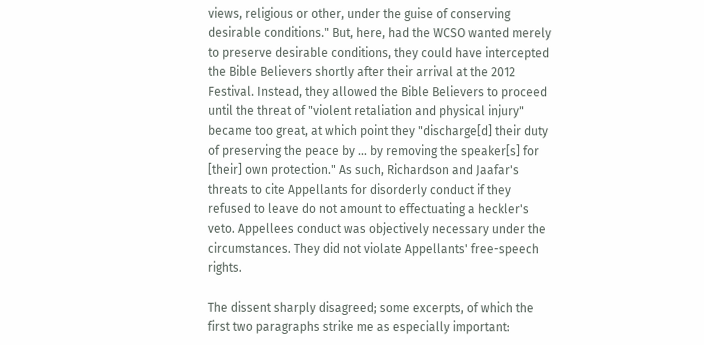views, religious or other, under the guise of conserving desirable conditions." But, here, had the WCSO wanted merely to preserve desirable conditions, they could have intercepted the Bible Believers shortly after their arrival at the 2012 Festival. Instead, they allowed the Bible Believers to proceed until the threat of "violent retaliation and physical injury" became too great, at which point they "discharge[d] their duty of preserving the peace by … by removing the speaker[s] for [their] own protection." As such, Richardson and Jaafar's threats to cite Appellants for disorderly conduct if they refused to leave do not amount to effectuating a heckler's veto. Appellees conduct was objectively necessary under the circumstances. They did not violate Appellants' free-speech rights.

The dissent sharply disagreed; some excerpts, of which the first two paragraphs strike me as especially important: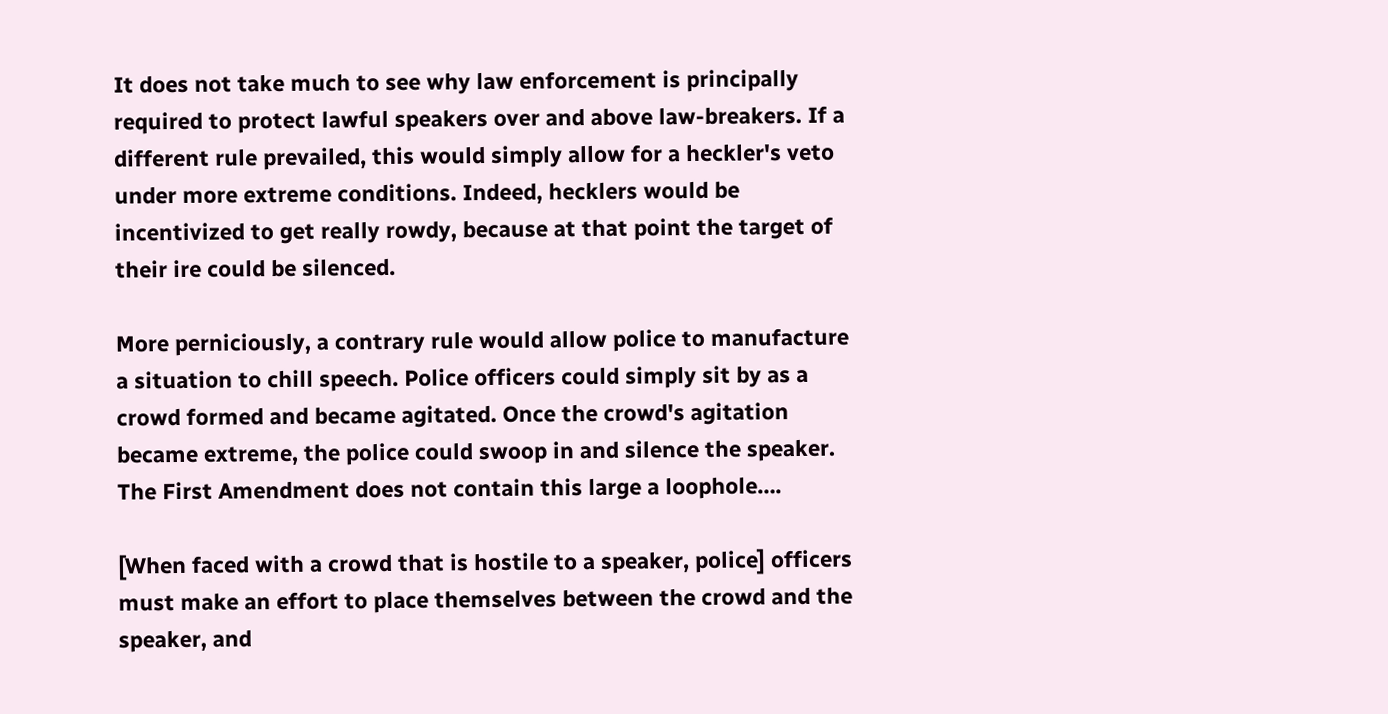It does not take much to see why law enforcement is principally required to protect lawful speakers over and above law-breakers. If a different rule prevailed, this would simply allow for a heckler's veto under more extreme conditions. Indeed, hecklers would be incentivized to get really rowdy, because at that point the target of their ire could be silenced.

More perniciously, a contrary rule would allow police to manufacture a situation to chill speech. Police officers could simply sit by as a crowd formed and became agitated. Once the crowd's agitation became extreme, the police could swoop in and silence the speaker. The First Amendment does not contain this large a loophole….

[When faced with a crowd that is hostile to a speaker, police] officers must make an effort to place themselves between the crowd and the speaker, and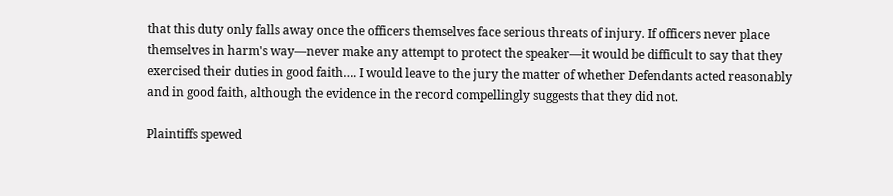that this duty only falls away once the officers themselves face serious threats of injury. If officers never place themselves in harm's way—never make any attempt to protect the speaker—it would be difficult to say that they exercised their duties in good faith…. I would leave to the jury the matter of whether Defendants acted reasonably and in good faith, although the evidence in the record compellingly suggests that they did not.

Plaintiffs spewed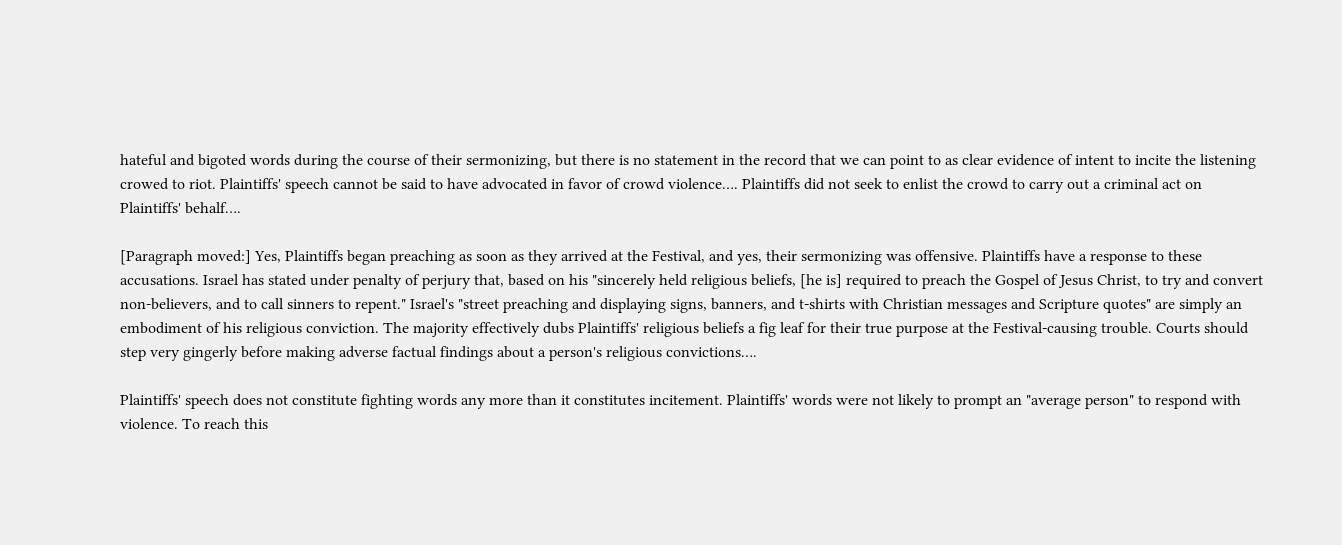hateful and bigoted words during the course of their sermonizing, but there is no statement in the record that we can point to as clear evidence of intent to incite the listening crowed to riot. Plaintiffs' speech cannot be said to have advocated in favor of crowd violence…. Plaintiffs did not seek to enlist the crowd to carry out a criminal act on Plaintiffs' behalf….

[Paragraph moved:] Yes, Plaintiffs began preaching as soon as they arrived at the Festival, and yes, their sermonizing was offensive. Plaintiffs have a response to these accusations. Israel has stated under penalty of perjury that, based on his "sincerely held religious beliefs, [he is] required to preach the Gospel of Jesus Christ, to try and convert non-believers, and to call sinners to repent." Israel's "street preaching and displaying signs, banners, and t-shirts with Christian messages and Scripture quotes" are simply an embodiment of his religious conviction. The majority effectively dubs Plaintiffs' religious beliefs a fig leaf for their true purpose at the Festival-causing trouble. Courts should step very gingerly before making adverse factual findings about a person's religious convictions….

Plaintiffs' speech does not constitute fighting words any more than it constitutes incitement. Plaintiffs' words were not likely to prompt an "average person" to respond with violence. To reach this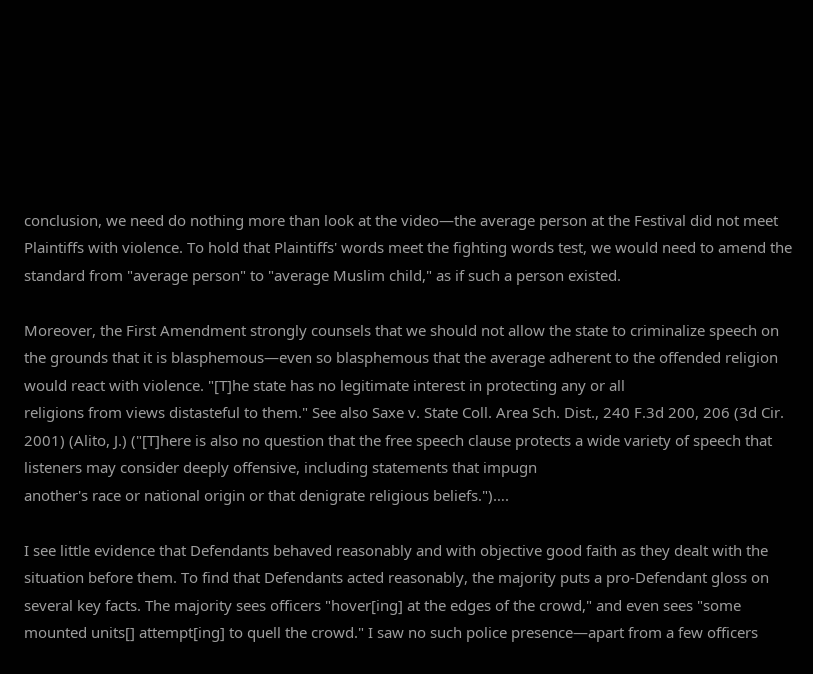conclusion, we need do nothing more than look at the video—the average person at the Festival did not meet Plaintiffs with violence. To hold that Plaintiffs' words meet the fighting words test, we would need to amend the standard from "average person" to "average Muslim child," as if such a person existed.

Moreover, the First Amendment strongly counsels that we should not allow the state to criminalize speech on the grounds that it is blasphemous—even so blasphemous that the average adherent to the offended religion would react with violence. "[T]he state has no legitimate interest in protecting any or all
religions from views distasteful to them." See also Saxe v. State Coll. Area Sch. Dist., 240 F.3d 200, 206 (3d Cir. 2001) (Alito, J.) ("[T]here is also no question that the free speech clause protects a wide variety of speech that listeners may consider deeply offensive, including statements that impugn
another's race or national origin or that denigrate religious beliefs.")….

I see little evidence that Defendants behaved reasonably and with objective good faith as they dealt with the situation before them. To find that Defendants acted reasonably, the majority puts a pro-Defendant gloss on several key facts. The majority sees officers "hover[ing] at the edges of the crowd," and even sees "some mounted units[] attempt[ing] to quell the crowd." I saw no such police presence—apart from a few officers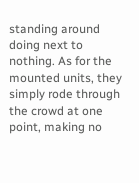standing around doing next to nothing. As for the mounted units, they simply rode through the crowd at one point, making no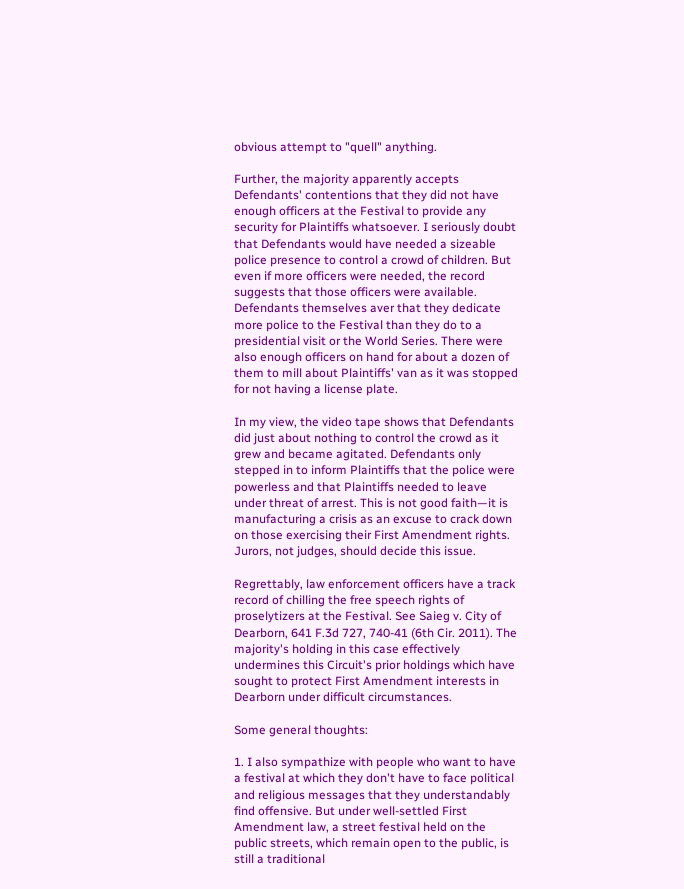obvious attempt to "quell" anything.

Further, the majority apparently accepts Defendants' contentions that they did not have enough officers at the Festival to provide any security for Plaintiffs whatsoever. I seriously doubt that Defendants would have needed a sizeable police presence to control a crowd of children. But even if more officers were needed, the record suggests that those officers were available. Defendants themselves aver that they dedicate more police to the Festival than they do to a presidential visit or the World Series. There were also enough officers on hand for about a dozen of them to mill about Plaintiffs' van as it was stopped for not having a license plate.

In my view, the video tape shows that Defendants did just about nothing to control the crowd as it grew and became agitated. Defendants only stepped in to inform Plaintiffs that the police were powerless and that Plaintiffs needed to leave under threat of arrest. This is not good faith—it is manufacturing a crisis as an excuse to crack down on those exercising their First Amendment rights. Jurors, not judges, should decide this issue.

Regrettably, law enforcement officers have a track record of chilling the free speech rights of proselytizers at the Festival. See Saieg v. City of Dearborn, 641 F.3d 727, 740-41 (6th Cir. 2011). The majority's holding in this case effectively undermines this Circuit's prior holdings which have sought to protect First Amendment interests in Dearborn under difficult circumstances.

Some general thoughts:

1. I also sympathize with people who want to have a festival at which they don't have to face political and religious messages that they understandably find offensive. But under well-settled First Amendment law, a street festival held on the public streets, which remain open to the public, is still a traditional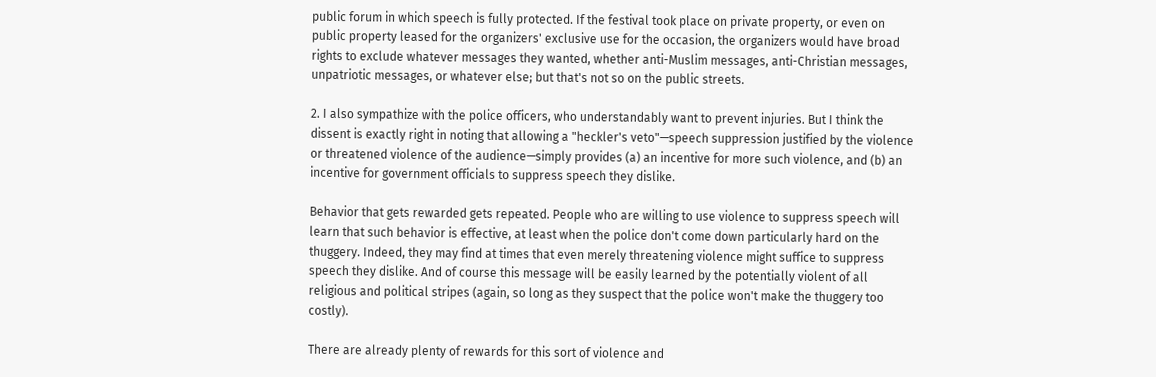public forum in which speech is fully protected. If the festival took place on private property, or even on public property leased for the organizers' exclusive use for the occasion, the organizers would have broad rights to exclude whatever messages they wanted, whether anti-Muslim messages, anti-Christian messages, unpatriotic messages, or whatever else; but that's not so on the public streets.

2. I also sympathize with the police officers, who understandably want to prevent injuries. But I think the dissent is exactly right in noting that allowing a "heckler's veto"—speech suppression justified by the violence or threatened violence of the audience—simply provides (a) an incentive for more such violence, and (b) an incentive for government officials to suppress speech they dislike.

Behavior that gets rewarded gets repeated. People who are willing to use violence to suppress speech will learn that such behavior is effective, at least when the police don't come down particularly hard on the thuggery. Indeed, they may find at times that even merely threatening violence might suffice to suppress speech they dislike. And of course this message will be easily learned by the potentially violent of all religious and political stripes (again, so long as they suspect that the police won't make the thuggery too costly).

There are already plenty of rewards for this sort of violence and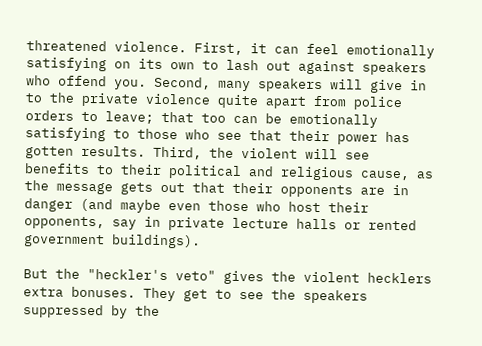threatened violence. First, it can feel emotionally satisfying on its own to lash out against speakers who offend you. Second, many speakers will give in to the private violence quite apart from police orders to leave; that too can be emotionally satisfying to those who see that their power has gotten results. Third, the violent will see benefits to their political and religious cause, as the message gets out that their opponents are in danger (and maybe even those who host their opponents, say in private lecture halls or rented government buildings).

But the "heckler's veto" gives the violent hecklers extra bonuses. They get to see the speakers suppressed by the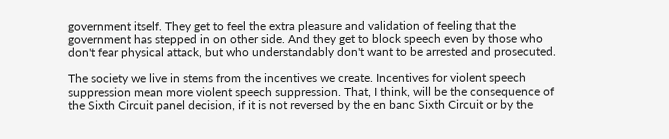government itself. They get to feel the extra pleasure and validation of feeling that the government has stepped in on other side. And they get to block speech even by those who don't fear physical attack, but who understandably don't want to be arrested and prosecuted.

The society we live in stems from the incentives we create. Incentives for violent speech suppression mean more violent speech suppression. That, I think, will be the consequence of the Sixth Circuit panel decision, if it is not reversed by the en banc Sixth Circuit or by the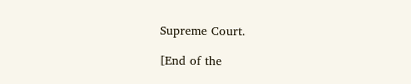Supreme Court.

[End of the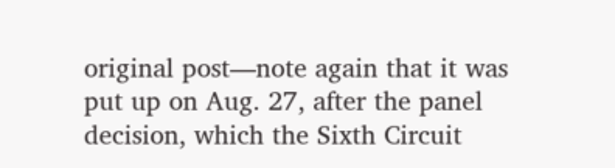original post—note again that it was put up on Aug. 27, after the panel decision, which the Sixth Circuit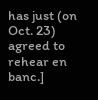has just (on Oct. 23) agreed to rehear en banc.]